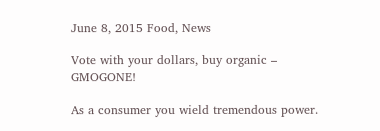June 8, 2015 Food, News

Vote with your dollars, buy organic – GMOGONE!

As a consumer you wield tremendous power.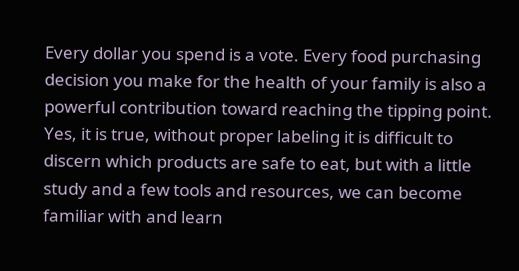Every dollar you spend is a vote. Every food purchasing decision you make for the health of your family is also a powerful contribution toward reaching the tipping point. Yes, it is true, without proper labeling it is difficult to discern which products are safe to eat, but with a little study and a few tools and resources, we can become familiar with and learn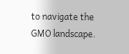to navigate the GMO landscape.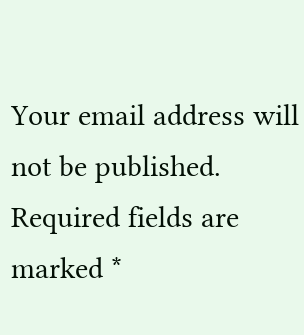Your email address will not be published. Required fields are marked *